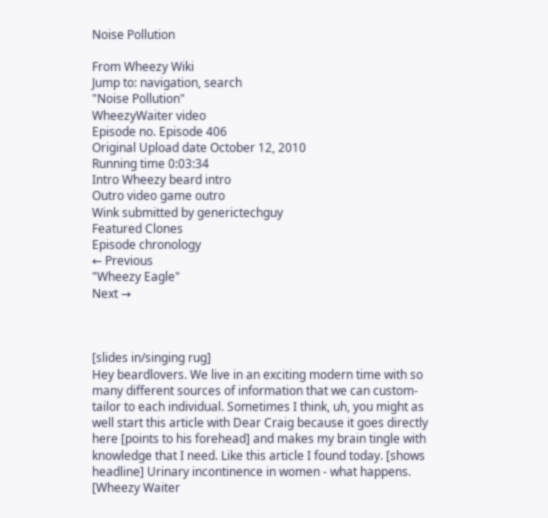Noise Pollution

From Wheezy Wiki
Jump to: navigation, search
"Noise Pollution"
WheezyWaiter video
Episode no. Episode 406
Original Upload date October 12, 2010
Running time 0:03:34
Intro Wheezy beard intro
Outro video game outro
Wink submitted by generictechguy
Featured Clones
Episode chronology
← Previous
"Wheezy Eagle"
Next →



[slides in/singing rug]
Hey beardlovers. We live in an exciting modern time with so many different sources of information that we can custom-tailor to each individual. Sometimes I think, uh, you might as well start this article with Dear Craig because it goes directly here [points to his forehead] and makes my brain tingle with knowledge that I need. Like this article I found today. [shows headline] Urinary incontinence in women - what happens.
[Wheezy Waiter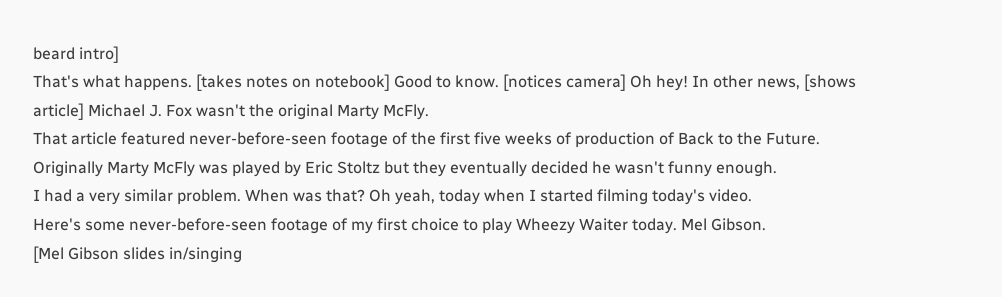beard intro]
That's what happens. [takes notes on notebook] Good to know. [notices camera] Oh hey! In other news, [shows article] Michael J. Fox wasn't the original Marty McFly.
That article featured never-before-seen footage of the first five weeks of production of Back to the Future. Originally Marty McFly was played by Eric Stoltz but they eventually decided he wasn't funny enough.
I had a very similar problem. When was that? Oh yeah, today when I started filming today's video.
Here's some never-before-seen footage of my first choice to play Wheezy Waiter today. Mel Gibson.
[Mel Gibson slides in/singing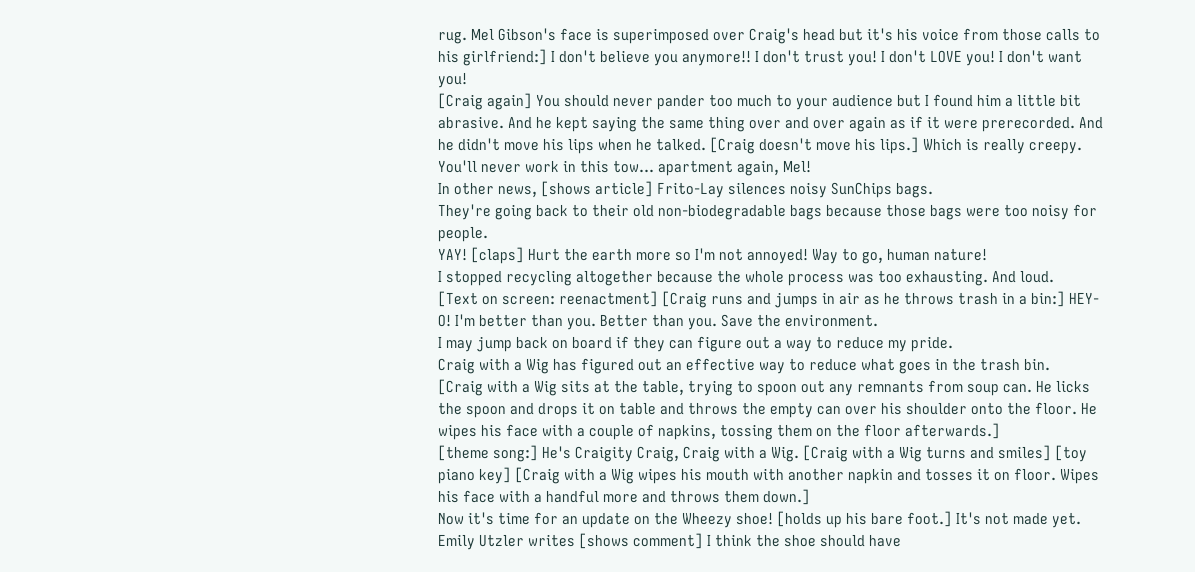rug. Mel Gibson's face is superimposed over Craig's head but it's his voice from those calls to his girlfriend:] I don't believe you anymore!! I don't trust you! I don't LOVE you! I don't want you!
[Craig again] You should never pander too much to your audience but I found him a little bit abrasive. And he kept saying the same thing over and over again as if it were prerecorded. And he didn't move his lips when he talked. [Craig doesn't move his lips.] Which is really creepy.
You'll never work in this tow... apartment again, Mel!
In other news, [shows article] Frito-Lay silences noisy SunChips bags.
They're going back to their old non-biodegradable bags because those bags were too noisy for people.
YAY! [claps] Hurt the earth more so I'm not annoyed! Way to go, human nature!
I stopped recycling altogether because the whole process was too exhausting. And loud.
[Text on screen: reenactment] [Craig runs and jumps in air as he throws trash in a bin:] HEY-O! I'm better than you. Better than you. Save the environment.
I may jump back on board if they can figure out a way to reduce my pride.
Craig with a Wig has figured out an effective way to reduce what goes in the trash bin.
[Craig with a Wig sits at the table, trying to spoon out any remnants from soup can. He licks the spoon and drops it on table and throws the empty can over his shoulder onto the floor. He wipes his face with a couple of napkins, tossing them on the floor afterwards.]
[theme song:] He's Craigity Craig, Craig with a Wig. [Craig with a Wig turns and smiles] [toy piano key] [Craig with a Wig wipes his mouth with another napkin and tosses it on floor. Wipes his face with a handful more and throws them down.]
Now it's time for an update on the Wheezy shoe! [holds up his bare foot.] It's not made yet.
Emily Utzler writes [shows comment] I think the shoe should have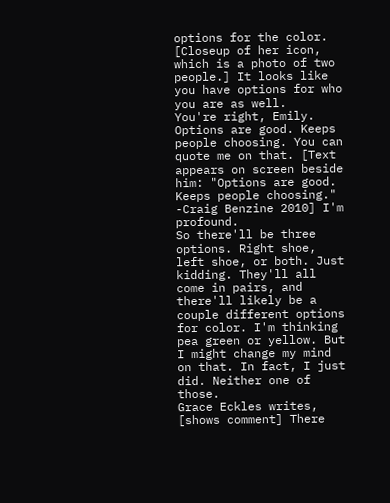options for the color.
[Closeup of her icon, which is a photo of two people.] It looks like you have options for who you are as well.
You're right, Emily. Options are good. Keeps people choosing. You can quote me on that. [Text appears on screen beside him: "Options are good. Keeps people choosing." -Craig Benzine 2010] I'm profound.
So there'll be three options. Right shoe, left shoe, or both. Just kidding. They'll all come in pairs, and there'll likely be a couple different options for color. I'm thinking pea green or yellow. But I might change my mind on that. In fact, I just did. Neither one of those.
Grace Eckles writes, [shows comment] There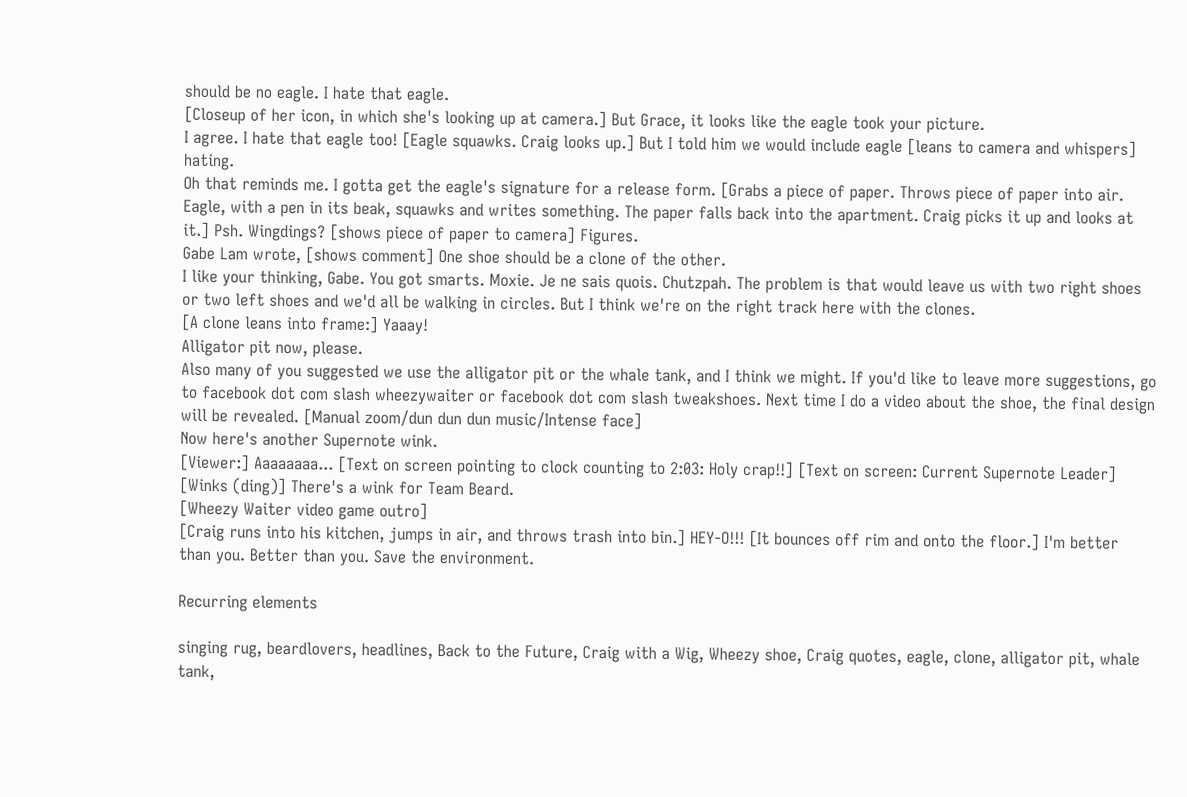should be no eagle. I hate that eagle.
[Closeup of her icon, in which she's looking up at camera.] But Grace, it looks like the eagle took your picture.
I agree. I hate that eagle too! [Eagle squawks. Craig looks up.] But I told him we would include eagle [leans to camera and whispers] hating.
Oh that reminds me. I gotta get the eagle's signature for a release form. [Grabs a piece of paper. Throws piece of paper into air. Eagle, with a pen in its beak, squawks and writes something. The paper falls back into the apartment. Craig picks it up and looks at it.] Psh. Wingdings? [shows piece of paper to camera] Figures.
Gabe Lam wrote, [shows comment] One shoe should be a clone of the other.
I like your thinking, Gabe. You got smarts. Moxie. Je ne sais quois. Chutzpah. The problem is that would leave us with two right shoes or two left shoes and we'd all be walking in circles. But I think we're on the right track here with the clones.
[A clone leans into frame:] Yaaay!
Alligator pit now, please.
Also many of you suggested we use the alligator pit or the whale tank, and I think we might. If you'd like to leave more suggestions, go to facebook dot com slash wheezywaiter or facebook dot com slash tweakshoes. Next time I do a video about the shoe, the final design will be revealed. [Manual zoom/dun dun dun music/Intense face]
Now here's another Supernote wink.
[Viewer:] Aaaaaaaa... [Text on screen pointing to clock counting to 2:03: Holy crap!!] [Text on screen: Current Supernote Leader] [Winks (ding)] There's a wink for Team Beard.
[Wheezy Waiter video game outro]
[Craig runs into his kitchen, jumps in air, and throws trash into bin.] HEY-O!!! [It bounces off rim and onto the floor.] I'm better than you. Better than you. Save the environment.

Recurring elements

singing rug, beardlovers, headlines, Back to the Future, Craig with a Wig, Wheezy shoe, Craig quotes, eagle, clone, alligator pit, whale tank,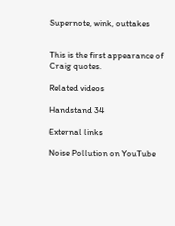Supernote, wink, outtakes


This is the first appearance of Craig quotes.

Related videos

Handstand 34

External links

Noise Pollution on YouTube